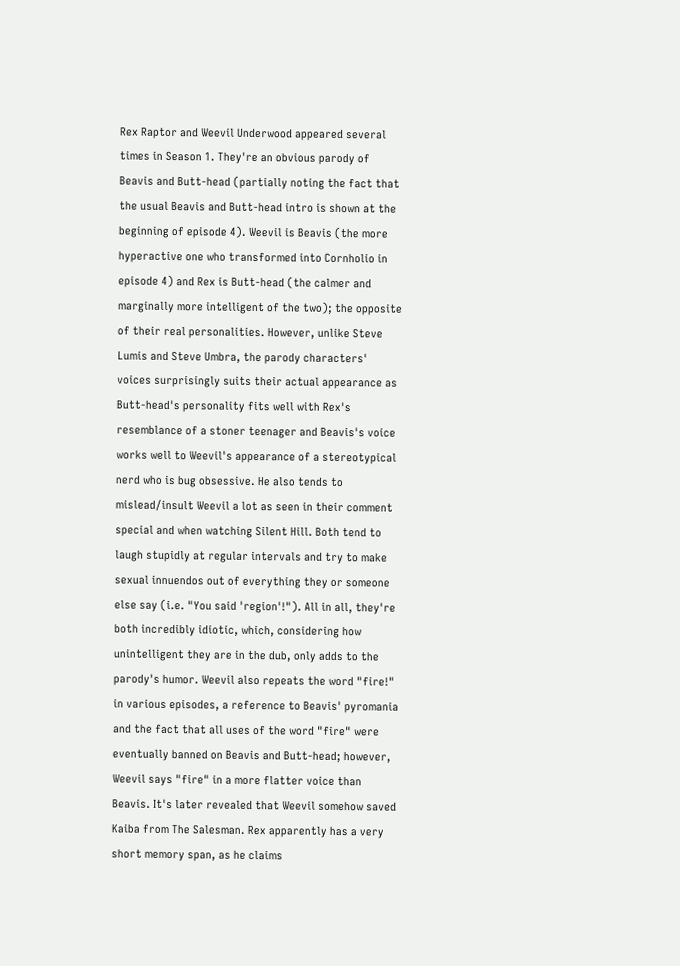Rex Raptor and Weevil Underwood appeared several times in Season 1. They're an obvious parody of Beavis and Butt-head (partially noting the fact that the usual Beavis and Butt-head intro is shown at the beginning of episode 4). Weevil is Beavis (the more hyperactive one who transformed into Cornholio in episode 4) and Rex is Butt-head (the calmer and marginally more intelligent of the two); the opposite of their real personalities. However, unlike Steve Lumis and Steve Umbra, the parody characters' voices surprisingly suits their actual appearance as Butt-head's personality fits well with Rex's resemblance of a stoner teenager and Beavis's voice works well to Weevil's appearance of a stereotypical nerd who is bug obsessive. He also tends to mislead/insult Weevil a lot as seen in their comment special and when watching Silent Hill. Both tend to laugh stupidly at regular intervals and try to make sexual innuendos out of everything they or someone else say (i.e. "You said 'region'!"). All in all, they're both incredibly idiotic, which, considering how unintelligent they are in the dub, only adds to the parody's humor. Weevil also repeats the word "fire!" in various episodes, a reference to Beavis' pyromania and the fact that all uses of the word "fire" were eventually banned on Beavis and Butt-head; however, Weevil says "fire" in a more flatter voice than Beavis. It's later revealed that Weevil somehow saved Kaiba from The Salesman. Rex apparently has a very short memory span, as he claims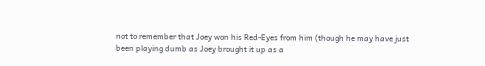not to remember that Joey won his Red-Eyes from him (though he may have just been playing dumb as Joey brought it up as a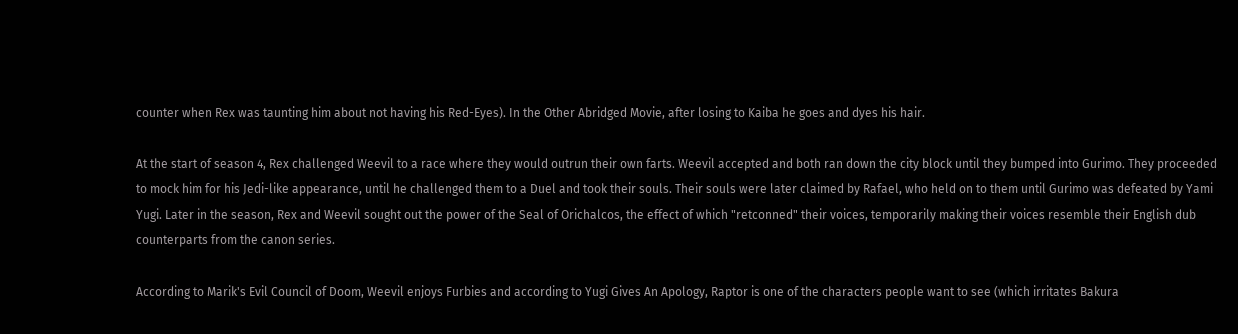counter when Rex was taunting him about not having his Red-Eyes). In the Other Abridged Movie, after losing to Kaiba he goes and dyes his hair.

At the start of season 4, Rex challenged Weevil to a race where they would outrun their own farts. Weevil accepted and both ran down the city block until they bumped into Gurimo. They proceeded to mock him for his Jedi-like appearance, until he challenged them to a Duel and took their souls. Their souls were later claimed by Rafael, who held on to them until Gurimo was defeated by Yami Yugi. Later in the season, Rex and Weevil sought out the power of the Seal of Orichalcos, the effect of which "retconned" their voices, temporarily making their voices resemble their English dub counterparts from the canon series.

According to Marik's Evil Council of Doom, Weevil enjoys Furbies and according to Yugi Gives An Apology, Raptor is one of the characters people want to see (which irritates Bakura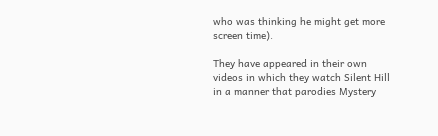who was thinking he might get more screen time).

They have appeared in their own videos in which they watch Silent Hill in a manner that parodies Mystery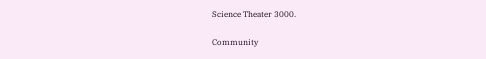Science Theater 3000.

Community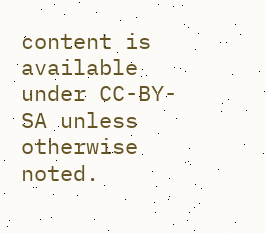content is available under CC-BY-SA unless otherwise noted.